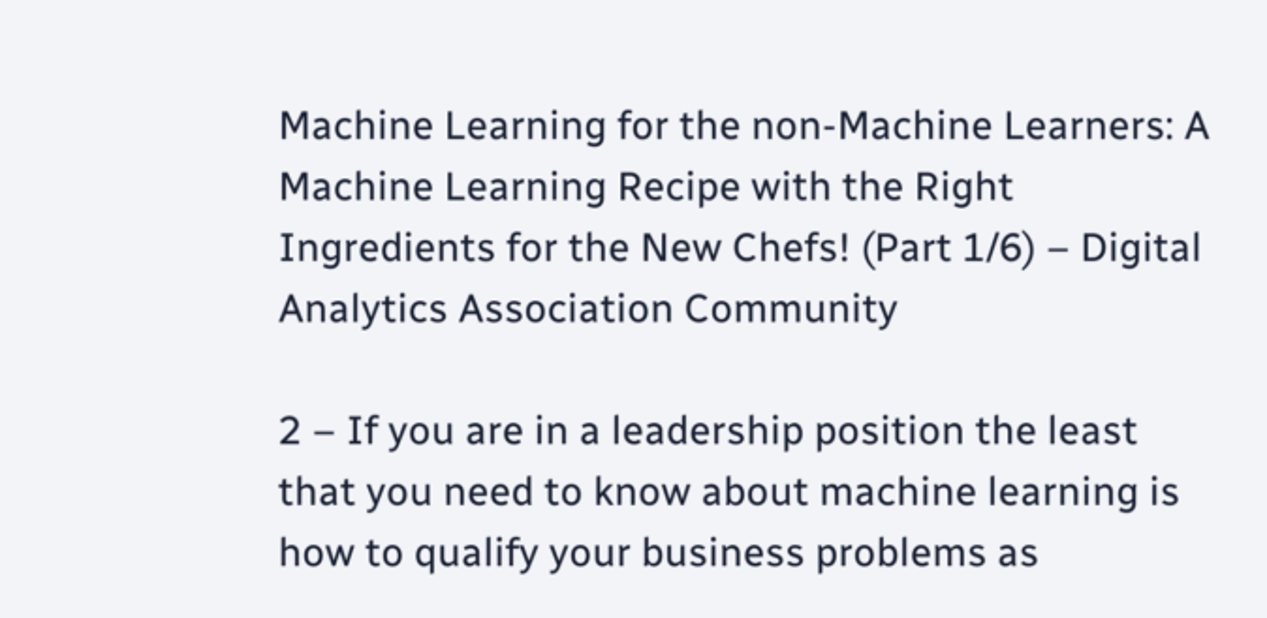Machine Learning for the non-Machine Learners: A Machine Learning Recipe with the Right Ingredients for the New Chefs! (Part 1/6) – Digital Analytics Association Community

2 – If you are in a leadership position the least that you need to know about machine learning is how to qualify your business problems as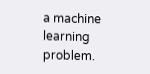a machine learning problem.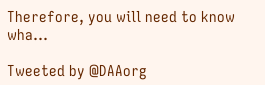Therefore, you will need to know wha…

Tweeted by @DAAorg